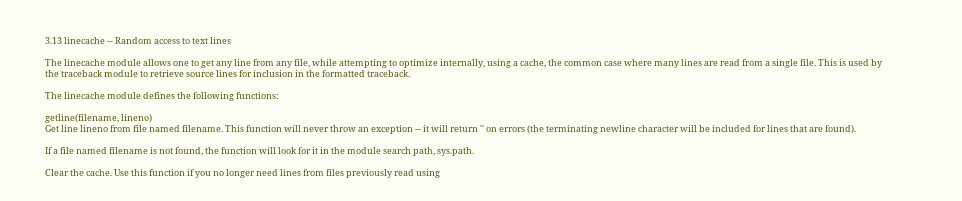3.13 linecache -- Random access to text lines

The linecache module allows one to get any line from any file, while attempting to optimize internally, using a cache, the common case where many lines are read from a single file. This is used by the traceback module to retrieve source lines for inclusion in the formatted traceback.

The linecache module defines the following functions:

getline(filename, lineno)
Get line lineno from file named filename. This function will never throw an exception -- it will return '' on errors (the terminating newline character will be included for lines that are found).

If a file named filename is not found, the function will look for it in the module search path, sys.path.

Clear the cache. Use this function if you no longer need lines from files previously read using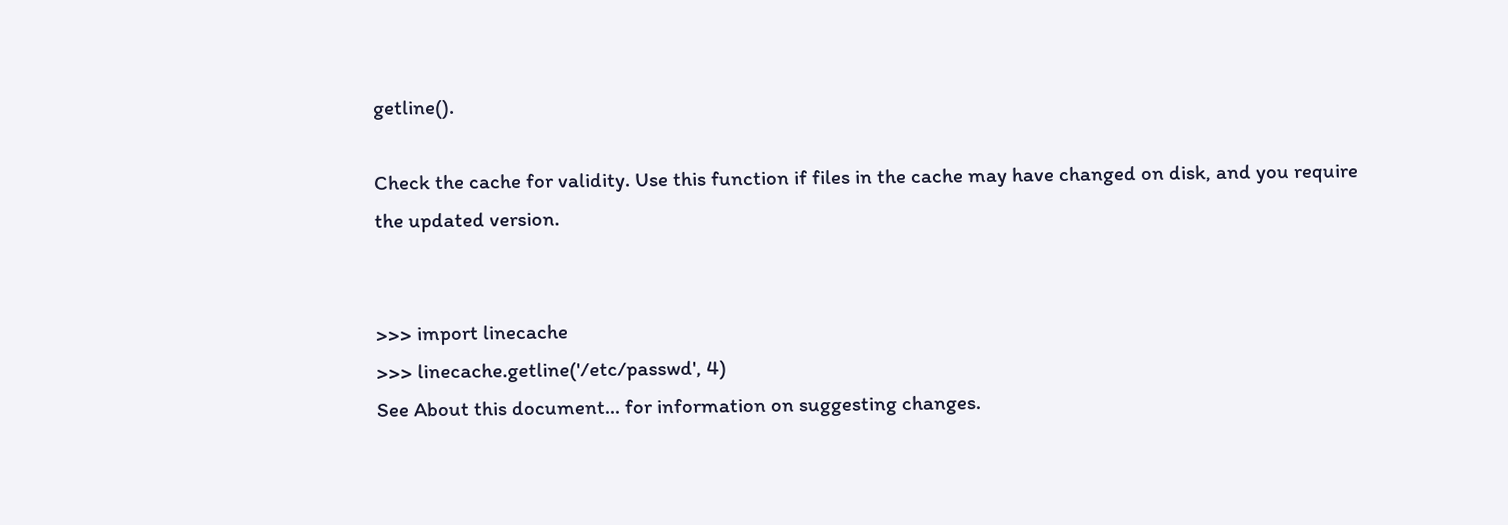getline().

Check the cache for validity. Use this function if files in the cache may have changed on disk, and you require the updated version.


>>> import linecache
>>> linecache.getline('/etc/passwd', 4)
See About this document... for information on suggesting changes.